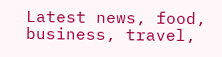Latest news, food, business, travel,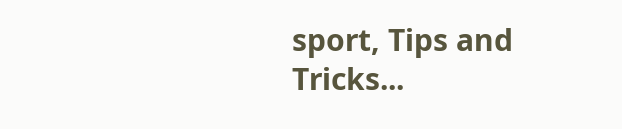sport, Tips and Tricks...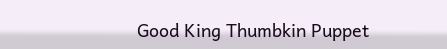Good King Thumbkin Puppet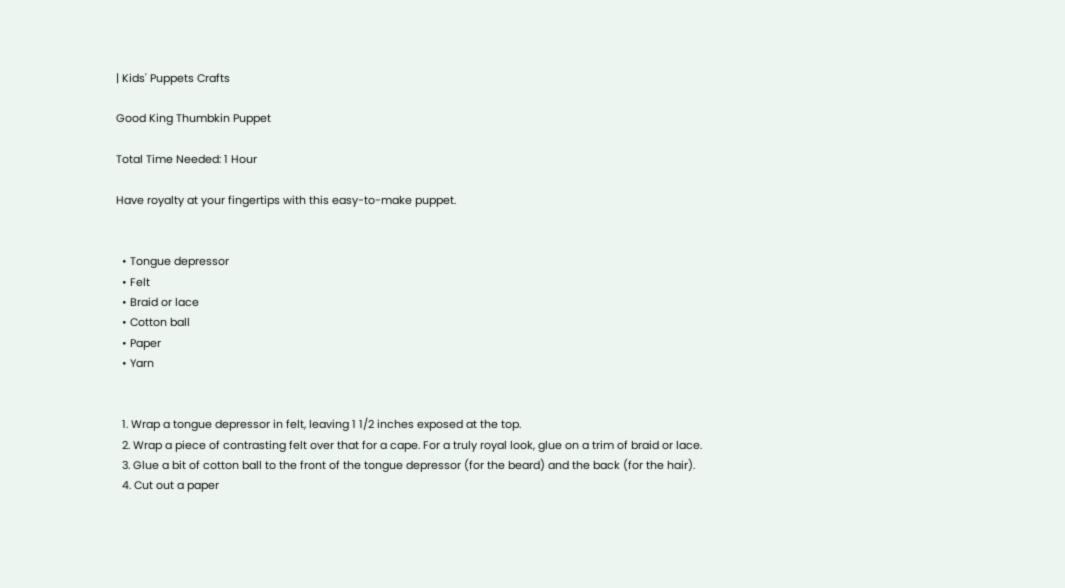| Kids' Puppets Crafts

Good King Thumbkin Puppet

Total Time Needed: 1 Hour

Have royalty at your fingertips with this easy-to-make puppet.


  • Tongue depressor
  • Felt
  • Braid or lace
  • Cotton ball
  • Paper
  • Yarn


  1. Wrap a tongue depressor in felt, leaving 1 1/2 inches exposed at the top.
  2. Wrap a piece of contrasting felt over that for a cape. For a truly royal look, glue on a trim of braid or lace.
  3. Glue a bit of cotton ball to the front of the tongue depressor (for the beard) and the back (for the hair).
  4. Cut out a paper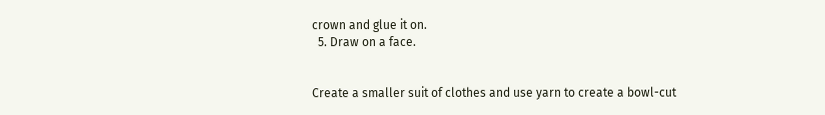crown and glue it on.
  5. Draw on a face.


Create a smaller suit of clothes and use yarn to create a bowl-cut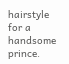hairstyle for a handsome prince.